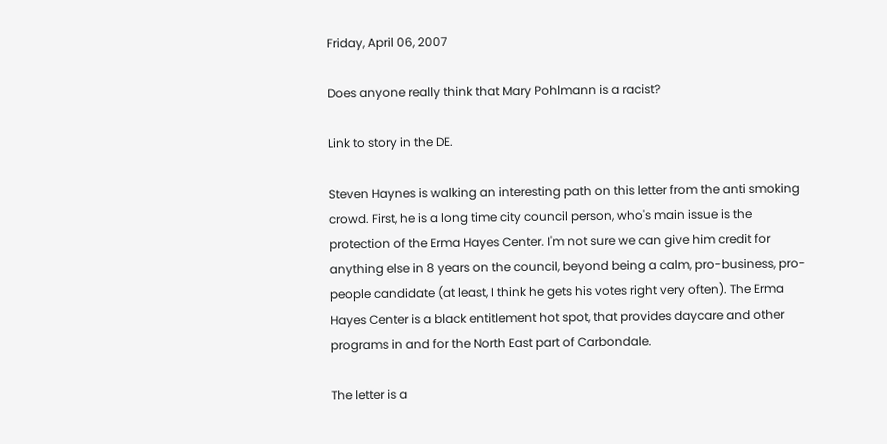Friday, April 06, 2007

Does anyone really think that Mary Pohlmann is a racist?

Link to story in the DE.

Steven Haynes is walking an interesting path on this letter from the anti smoking crowd. First, he is a long time city council person, who's main issue is the protection of the Erma Hayes Center. I'm not sure we can give him credit for anything else in 8 years on the council, beyond being a calm, pro-business, pro-people candidate (at least, I think he gets his votes right very often). The Erma Hayes Center is a black entitlement hot spot, that provides daycare and other programs in and for the North East part of Carbondale.

The letter is a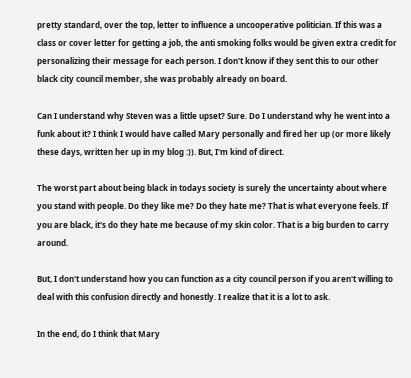pretty standard, over the top, letter to influence a uncooperative politician. If this was a class or cover letter for getting a job, the anti smoking folks would be given extra credit for personalizing their message for each person. I don't know if they sent this to our other black city council member, she was probably already on board.

Can I understand why Steven was a little upset? Sure. Do I understand why he went into a funk about it? I think I would have called Mary personally and fired her up (or more likely these days, written her up in my blog :)). But, I'm kind of direct.

The worst part about being black in todays society is surely the uncertainty about where you stand with people. Do they like me? Do they hate me? That is what everyone feels. If you are black, it's do they hate me because of my skin color. That is a big burden to carry around.

But, I don't understand how you can function as a city council person if you aren't willing to deal with this confusion directly and honestly. I realize that it is a lot to ask.

In the end, do I think that Mary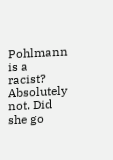Pohlmann is a racist? Absolutely not. Did she go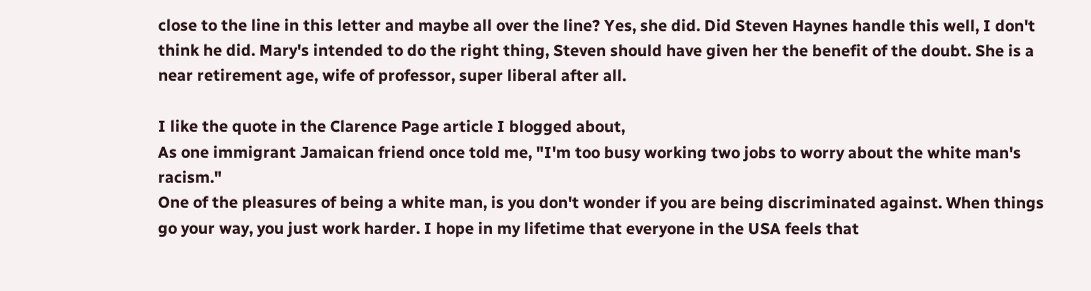close to the line in this letter and maybe all over the line? Yes, she did. Did Steven Haynes handle this well, I don't think he did. Mary's intended to do the right thing, Steven should have given her the benefit of the doubt. She is a near retirement age, wife of professor, super liberal after all.

I like the quote in the Clarence Page article I blogged about,
As one immigrant Jamaican friend once told me, "I'm too busy working two jobs to worry about the white man's racism."
One of the pleasures of being a white man, is you don't wonder if you are being discriminated against. When things go your way, you just work harder. I hope in my lifetime that everyone in the USA feels that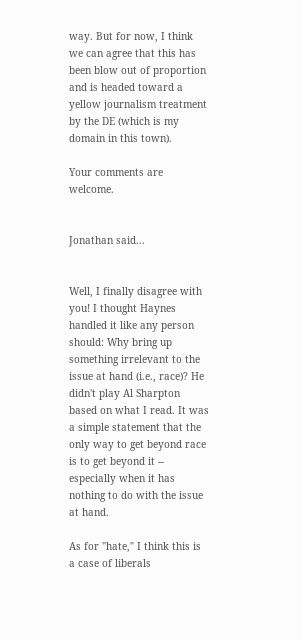way. But for now, I think we can agree that this has been blow out of proportion and is headed toward a yellow journalism treatment by the DE (which is my domain in this town).

Your comments are welcome.


Jonathan said...


Well, I finally disagree with you! I thought Haynes handled it like any person should: Why bring up something irrelevant to the issue at hand (i.e., race)? He didn't play Al Sharpton based on what I read. It was a simple statement that the only way to get beyond race is to get beyond it -- especially when it has nothing to do with the issue at hand.

As for "hate," I think this is a case of liberals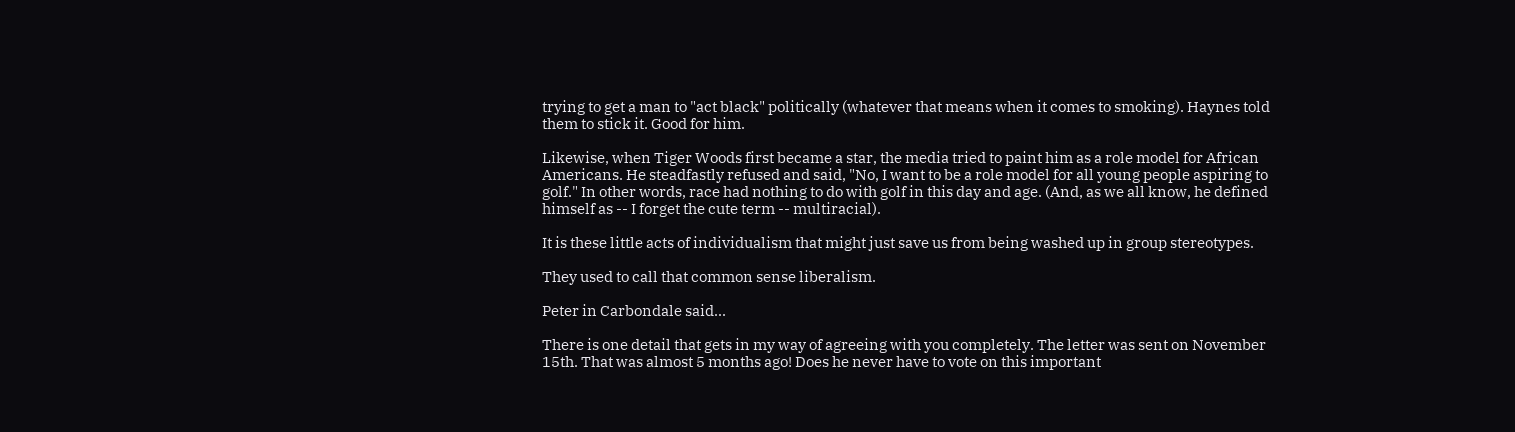trying to get a man to "act black" politically (whatever that means when it comes to smoking). Haynes told them to stick it. Good for him.

Likewise, when Tiger Woods first became a star, the media tried to paint him as a role model for African Americans. He steadfastly refused and said, "No, I want to be a role model for all young people aspiring to golf." In other words, race had nothing to do with golf in this day and age. (And, as we all know, he defined himself as -- I forget the cute term -- multiracial).

It is these little acts of individualism that might just save us from being washed up in group stereotypes.

They used to call that common sense liberalism.

Peter in Carbondale said...

There is one detail that gets in my way of agreeing with you completely. The letter was sent on November 15th. That was almost 5 months ago! Does he never have to vote on this important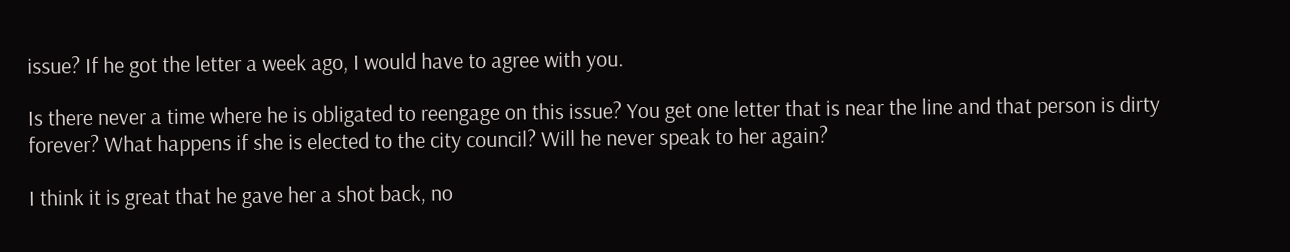issue? If he got the letter a week ago, I would have to agree with you.

Is there never a time where he is obligated to reengage on this issue? You get one letter that is near the line and that person is dirty forever? What happens if she is elected to the city council? Will he never speak to her again?

I think it is great that he gave her a shot back, no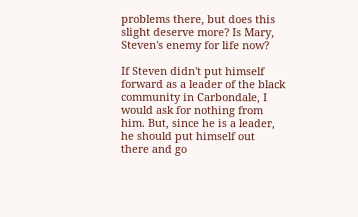problems there, but does this slight deserve more? Is Mary, Steven's enemy for life now?

If Steven didn't put himself forward as a leader of the black community in Carbondale, I would ask for nothing from him. But, since he is a leader, he should put himself out there and go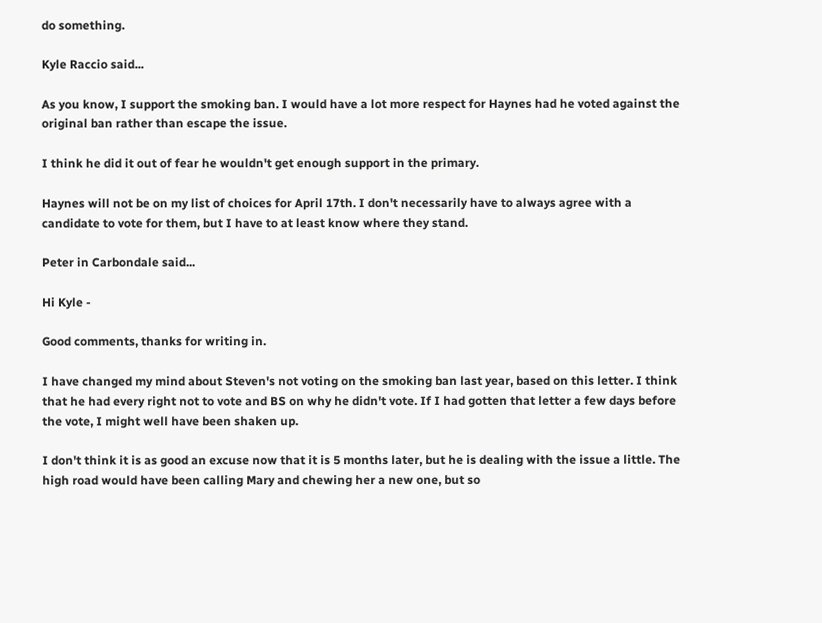do something.

Kyle Raccio said...

As you know, I support the smoking ban. I would have a lot more respect for Haynes had he voted against the original ban rather than escape the issue.

I think he did it out of fear he wouldn't get enough support in the primary.

Haynes will not be on my list of choices for April 17th. I don't necessarily have to always agree with a candidate to vote for them, but I have to at least know where they stand.

Peter in Carbondale said...

Hi Kyle -

Good comments, thanks for writing in.

I have changed my mind about Steven's not voting on the smoking ban last year, based on this letter. I think that he had every right not to vote and BS on why he didn't vote. If I had gotten that letter a few days before the vote, I might well have been shaken up.

I don't think it is as good an excuse now that it is 5 months later, but he is dealing with the issue a little. The high road would have been calling Mary and chewing her a new one, but so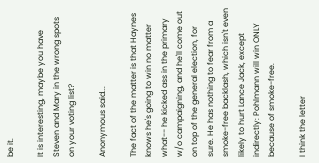be it.

It is interesting, maybe you have Steven and Mary in the wrong spots on your voting list?

Anonymous said...

The fact of the matter is that Haynes knows he's going to win no matter what-- he kicked ass in the primary w/o campaigning, and he'll come out on top of the general election, for sure. He has nothing to fear from a smoke-free backlash, which isn't even likely to hurt Lance Jack, except indirectly: Pohlmann will win ONLY because of smoke-free.

I think the letter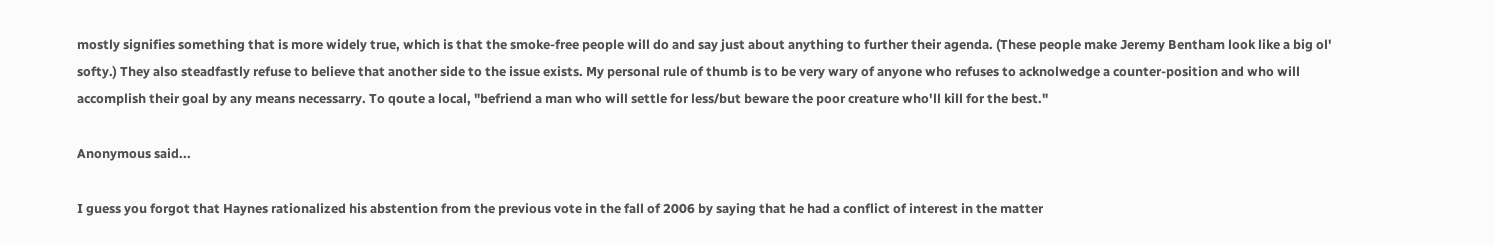mostly signifies something that is more widely true, which is that the smoke-free people will do and say just about anything to further their agenda. (These people make Jeremy Bentham look like a big ol' softy.) They also steadfastly refuse to believe that another side to the issue exists. My personal rule of thumb is to be very wary of anyone who refuses to acknolwedge a counter-position and who will accomplish their goal by any means necessarry. To qoute a local, "befriend a man who will settle for less/but beware the poor creature who'll kill for the best."

Anonymous said...

I guess you forgot that Haynes rationalized his abstention from the previous vote in the fall of 2006 by saying that he had a conflict of interest in the matter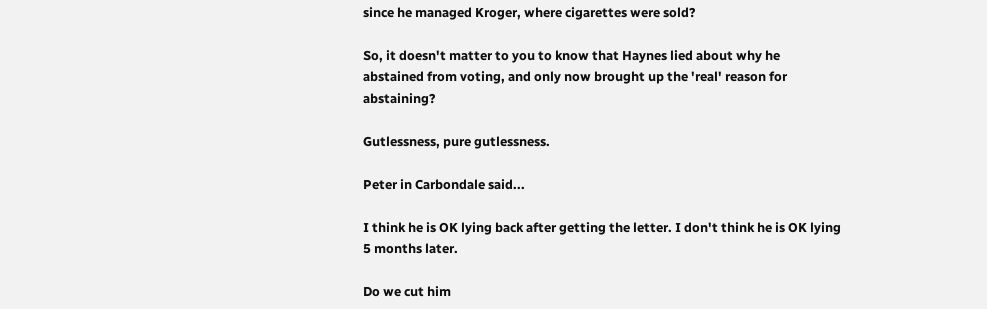since he managed Kroger, where cigarettes were sold?

So, it doesn't matter to you to know that Haynes lied about why he abstained from voting, and only now brought up the 'real' reason for abstaining?

Gutlessness, pure gutlessness.

Peter in Carbondale said...

I think he is OK lying back after getting the letter. I don't think he is OK lying 5 months later.

Do we cut him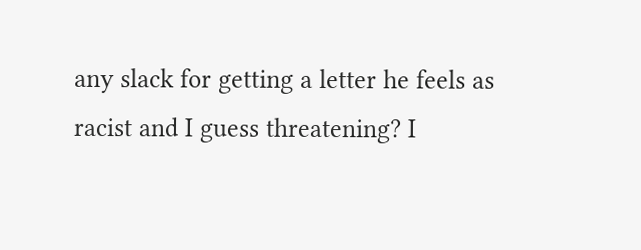any slack for getting a letter he feels as racist and I guess threatening? I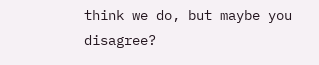think we do, but maybe you disagree?